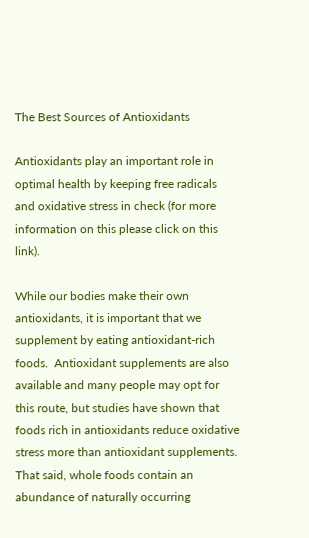The Best Sources of Antioxidants

Antioxidants play an important role in optimal health by keeping free radicals and oxidative stress in check (for more information on this please click on this link).

While our bodies make their own antioxidants, it is important that we supplement by eating antioxidant-rich foods.  Antioxidant supplements are also available and many people may opt for this route, but studies have shown that foods rich in antioxidants reduce oxidative stress more than antioxidant supplements.  That said, whole foods contain an abundance of naturally occurring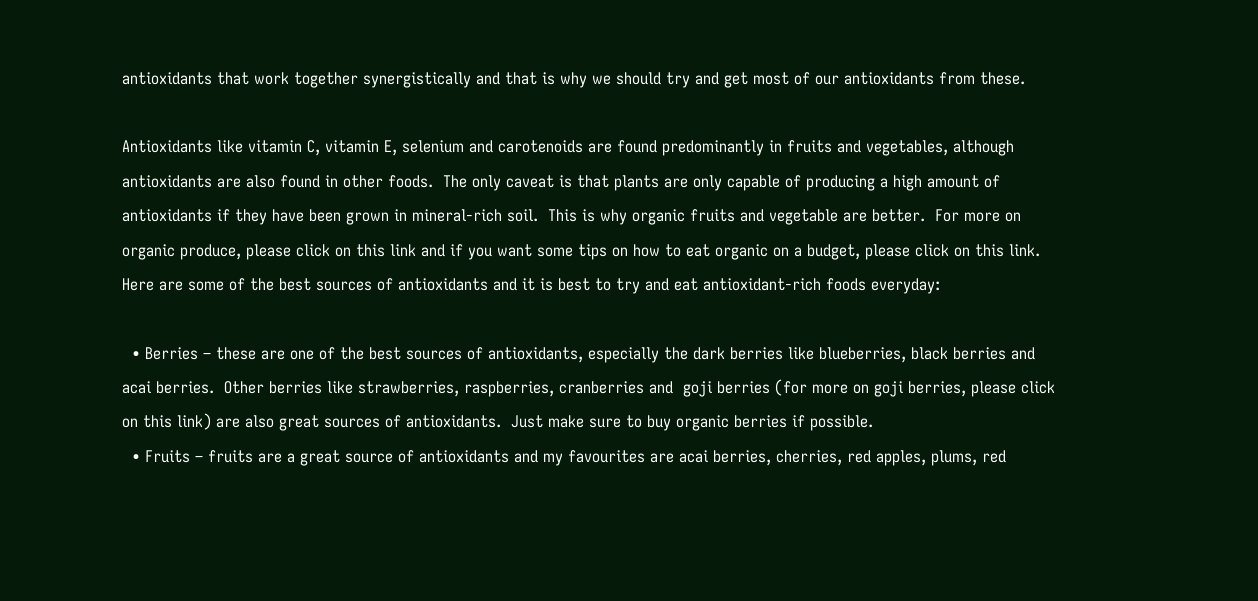antioxidants that work together synergistically and that is why we should try and get most of our antioxidants from these.

Antioxidants like vitamin C, vitamin E, selenium and carotenoids are found predominantly in fruits and vegetables, although antioxidants are also found in other foods.  The only caveat is that plants are only capable of producing a high amount of antioxidants if they have been grown in mineral-rich soil.  This is why organic fruits and vegetable are better.  For more on organic produce, please click on this link and if you want some tips on how to eat organic on a budget, please click on this link.  Here are some of the best sources of antioxidants and it is best to try and eat antioxidant-rich foods everyday:

  • Berries – these are one of the best sources of antioxidants, especially the dark berries like blueberries, black berries and acai berries.  Other berries like strawberries, raspberries, cranberries and  goji berries (for more on goji berries, please click on this link) are also great sources of antioxidants.  Just make sure to buy organic berries if possible.
  • Fruits – fruits are a great source of antioxidants and my favourites are acai berries, cherries, red apples, plums, red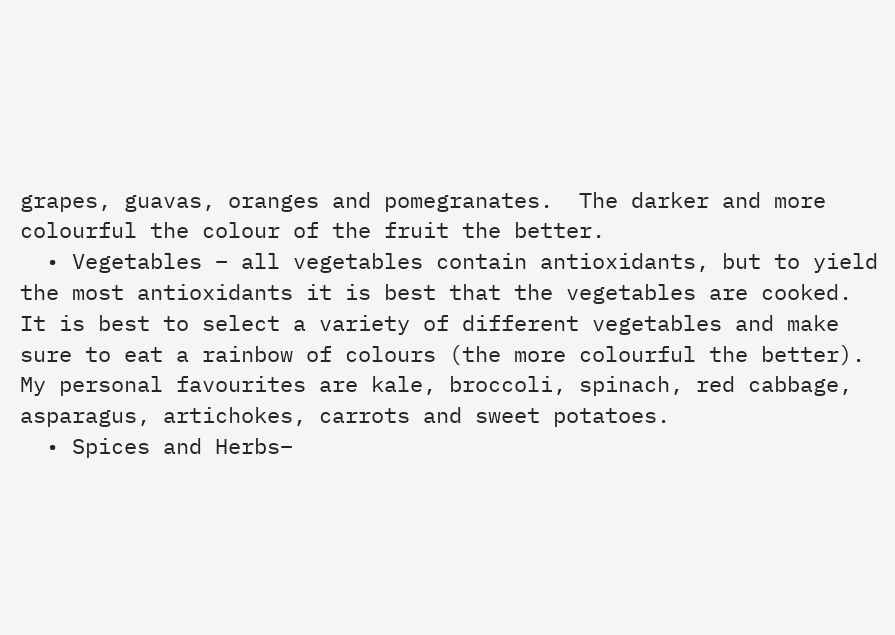grapes, guavas, oranges and pomegranates.  The darker and more colourful the colour of the fruit the better.
  • Vegetables – all vegetables contain antioxidants, but to yield the most antioxidants it is best that the vegetables are cooked.  It is best to select a variety of different vegetables and make sure to eat a rainbow of colours (the more colourful the better).  My personal favourites are kale, broccoli, spinach, red cabbage, asparagus, artichokes, carrots and sweet potatoes.
  • Spices and Herbs–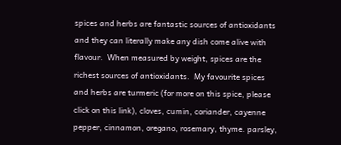spices and herbs are fantastic sources of antioxidants and they can literally make any dish come alive with flavour.  When measured by weight, spices are the richest sources of antioxidants.  My favourite spices and herbs are turmeric (for more on this spice, please click on this link), cloves, cumin, coriander, cayenne pepper, cinnamon, oregano, rosemary, thyme. parsley,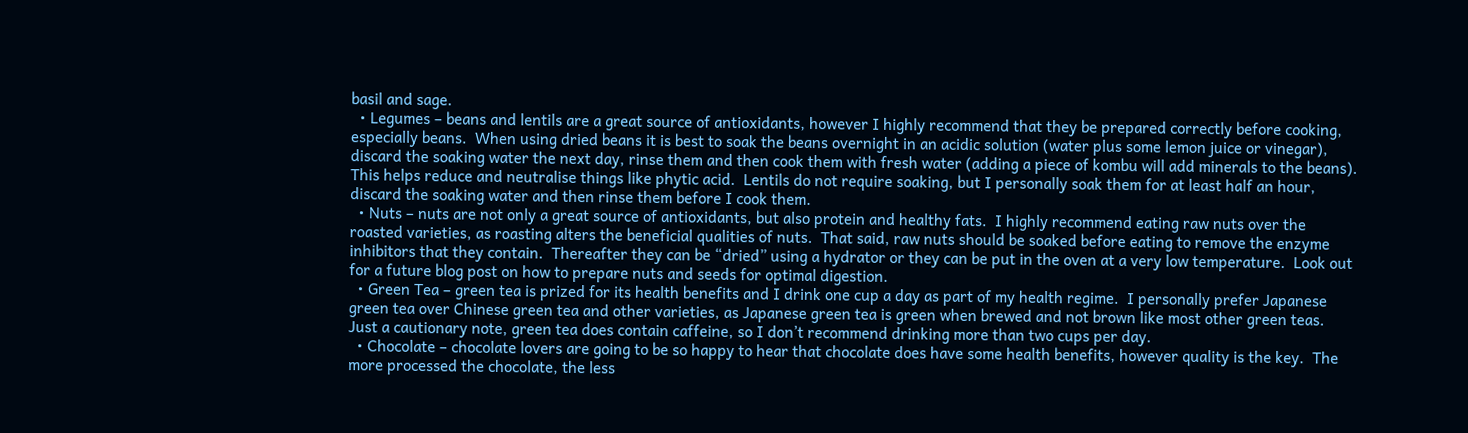basil and sage.
  • Legumes – beans and lentils are a great source of antioxidants, however I highly recommend that they be prepared correctly before cooking, especially beans.  When using dried beans it is best to soak the beans overnight in an acidic solution (water plus some lemon juice or vinegar), discard the soaking water the next day, rinse them and then cook them with fresh water (adding a piece of kombu will add minerals to the beans).  This helps reduce and neutralise things like phytic acid.  Lentils do not require soaking, but I personally soak them for at least half an hour, discard the soaking water and then rinse them before I cook them.
  • Nuts – nuts are not only a great source of antioxidants, but also protein and healthy fats.  I highly recommend eating raw nuts over the roasted varieties, as roasting alters the beneficial qualities of nuts.  That said, raw nuts should be soaked before eating to remove the enzyme inhibitors that they contain.  Thereafter they can be “dried” using a hydrator or they can be put in the oven at a very low temperature.  Look out for a future blog post on how to prepare nuts and seeds for optimal digestion.
  • Green Tea – green tea is prized for its health benefits and I drink one cup a day as part of my health regime.  I personally prefer Japanese green tea over Chinese green tea and other varieties, as Japanese green tea is green when brewed and not brown like most other green teas.  Just a cautionary note, green tea does contain caffeine, so I don’t recommend drinking more than two cups per day.
  • Chocolate – chocolate lovers are going to be so happy to hear that chocolate does have some health benefits, however quality is the key.  The more processed the chocolate, the less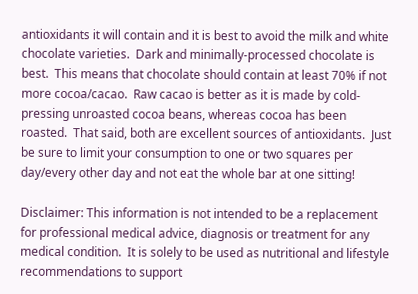antioxidants it will contain and it is best to avoid the milk and white chocolate varieties.  Dark and minimally-processed chocolate is best.  This means that chocolate should contain at least 70% if not more cocoa/cacao.  Raw cacao is better as it is made by cold-pressing unroasted cocoa beans, whereas cocoa has been roasted.  That said, both are excellent sources of antioxidants.  Just be sure to limit your consumption to one or two squares per day/every other day and not eat the whole bar at one sitting!

Disclaimer: This information is not intended to be a replacement for professional medical advice, diagnosis or treatment for any medical condition.  It is solely to be used as nutritional and lifestyle recommendations to support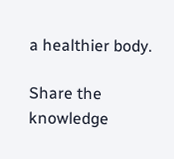a healthier body.

Share the knowledge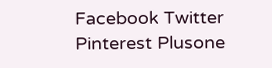Facebook Twitter Pinterest Plusone